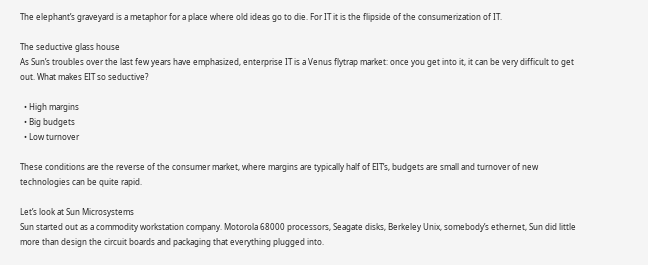The elephant’s graveyard is a metaphor for a place where old ideas go to die. For IT it is the flipside of the consumerization of IT.

The seductive glass house
As Sun’s troubles over the last few years have emphasized, enterprise IT is a Venus flytrap market: once you get into it, it can be very difficult to get out. What makes EIT so seductive?

  • High margins
  • Big budgets
  • Low turnover

These conditions are the reverse of the consumer market, where margins are typically half of EIT’s, budgets are small and turnover of new technologies can be quite rapid.

Let’s look at Sun Microsystems
Sun started out as a commodity workstation company. Motorola 68000 processors, Seagate disks, Berkeley Unix, somebody’s ethernet, Sun did little more than design the circuit boards and packaging that everything plugged into.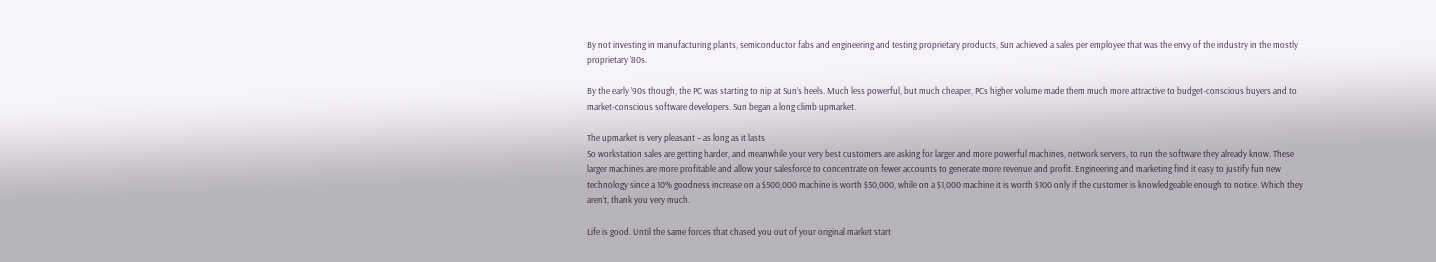By not investing in manufacturing plants, semiconductor fabs and engineering and testing proprietary products, Sun achieved a sales per employee that was the envy of the industry in the mostly proprietary ’80s.

By the early ’90s though, the PC was starting to nip at Sun’s heels. Much less powerful, but much cheaper, PCs higher volume made them much more attractive to budget-conscious buyers and to market-conscious software developers. Sun began a long climb upmarket.

The upmarket is very pleasant – as long as it lasts
So workstation sales are getting harder, and meanwhile your very best customers are asking for larger and more powerful machines, network servers, to run the software they already know. These larger machines are more profitable and allow your salesforce to concentrate on fewer accounts to generate more revenue and profit. Engineering and marketing find it easy to justify fun new technology since a 10% goodness increase on a $500,000 machine is worth $50,000, while on a $1,000 machine it is worth $100 only if the customer is knowledgeable enough to notice. Which they aren’t, thank you very much.

Life is good. Until the same forces that chased you out of your original market start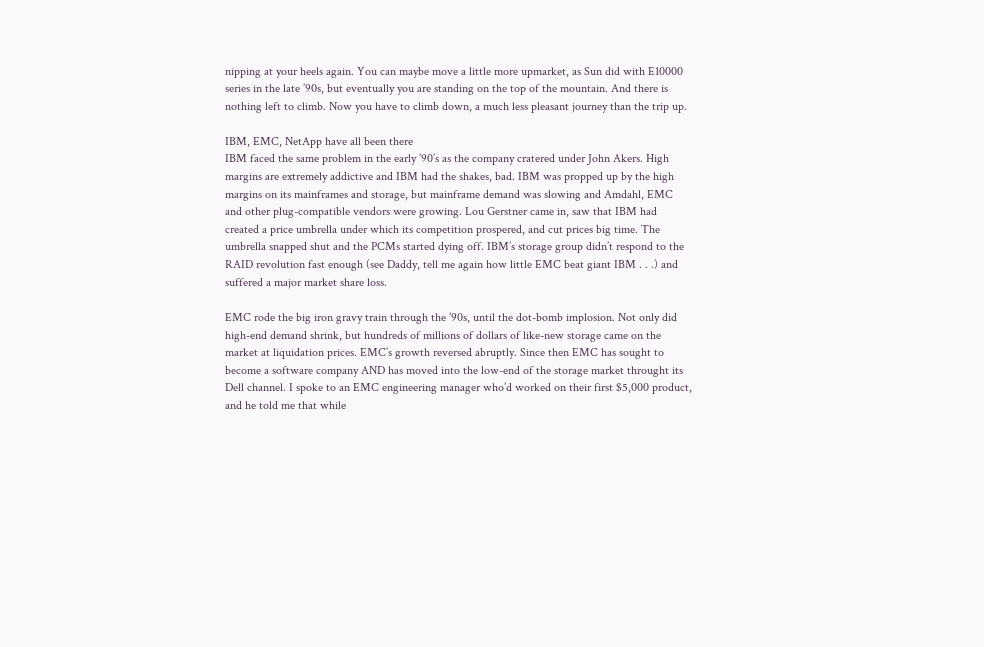nipping at your heels again. You can maybe move a little more upmarket, as Sun did with E10000 series in the late ’90s, but eventually you are standing on the top of the mountain. And there is nothing left to climb. Now you have to climb down, a much less pleasant journey than the trip up.

IBM, EMC, NetApp have all been there
IBM faced the same problem in the early ’90’s as the company cratered under John Akers. High margins are extremely addictive and IBM had the shakes, bad. IBM was propped up by the high margins on its mainframes and storage, but mainframe demand was slowing and Amdahl, EMC and other plug-compatible vendors were growing. Lou Gerstner came in, saw that IBM had created a price umbrella under which its competition prospered, and cut prices big time. The umbrella snapped shut and the PCMs started dying off. IBM’s storage group didn’t respond to the RAID revolution fast enough (see Daddy, tell me again how little EMC beat giant IBM . . .) and suffered a major market share loss.

EMC rode the big iron gravy train through the ’90s, until the dot-bomb implosion. Not only did high-end demand shrink, but hundreds of millions of dollars of like-new storage came on the market at liquidation prices. EMC’s growth reversed abruptly. Since then EMC has sought to become a software company AND has moved into the low-end of the storage market throught its Dell channel. I spoke to an EMC engineering manager who’d worked on their first $5,000 product, and he told me that while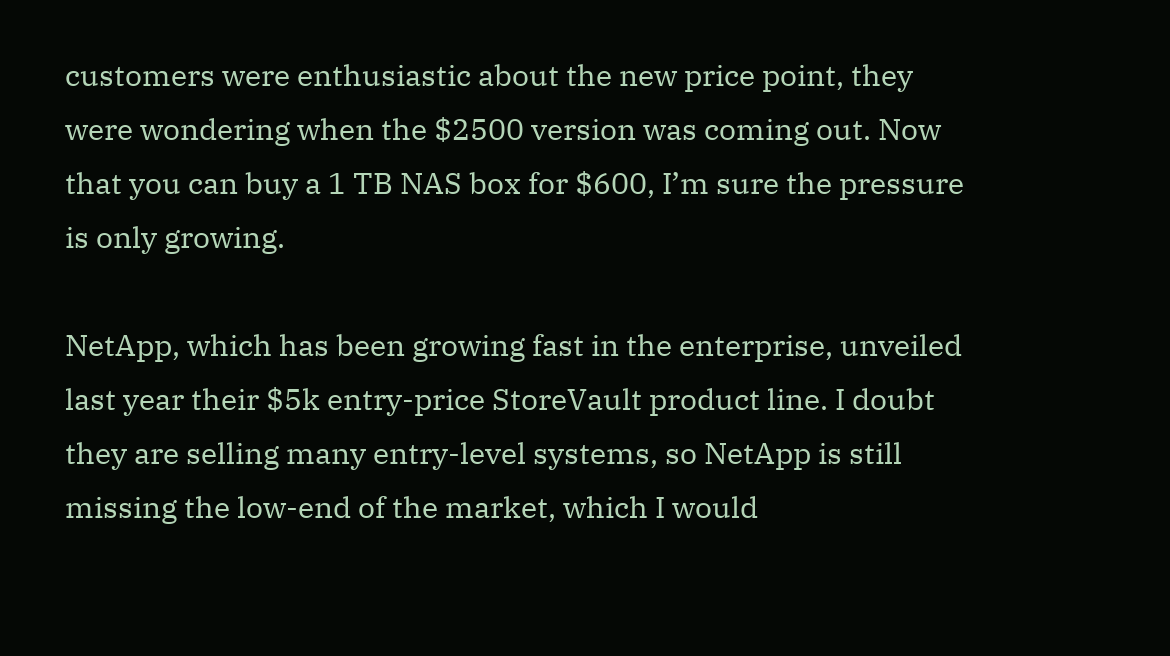customers were enthusiastic about the new price point, they were wondering when the $2500 version was coming out. Now that you can buy a 1 TB NAS box for $600, I’m sure the pressure is only growing.

NetApp, which has been growing fast in the enterprise, unveiled last year their $5k entry-price StoreVault product line. I doubt they are selling many entry-level systems, so NetApp is still missing the low-end of the market, which I would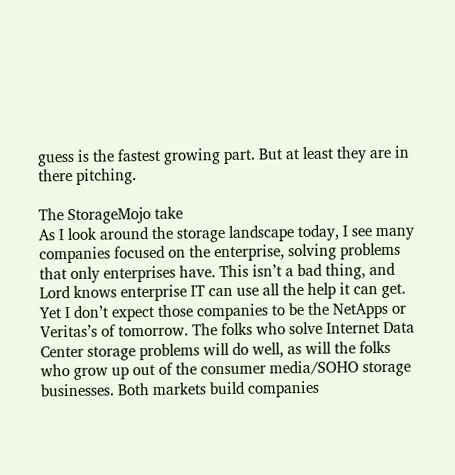guess is the fastest growing part. But at least they are in there pitching.

The StorageMojo take
As I look around the storage landscape today, I see many companies focused on the enterprise, solving problems that only enterprises have. This isn’t a bad thing, and Lord knows enterprise IT can use all the help it can get. Yet I don’t expect those companies to be the NetApps or Veritas’s of tomorrow. The folks who solve Internet Data Center storage problems will do well, as will the folks who grow up out of the consumer media/SOHO storage businesses. Both markets build companies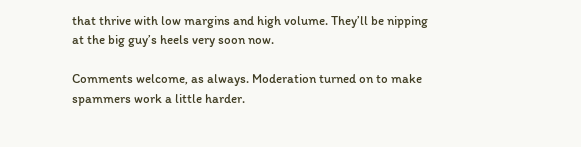that thrive with low margins and high volume. They’ll be nipping at the big guy’s heels very soon now.

Comments welcome, as always. Moderation turned on to make spammers work a little harder.